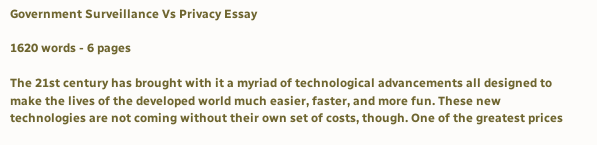Government Surveillance Vs Privacy Essay

1620 words - 6 pages

The 21st century has brought with it a myriad of technological advancements all designed to make the lives of the developed world much easier, faster, and more fun. These new technologies are not coming without their own set of costs, though. One of the greatest prices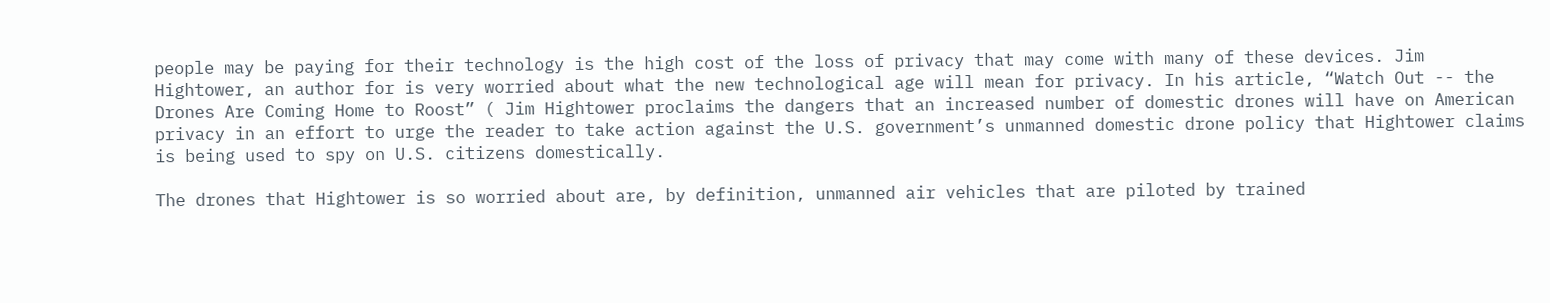people may be paying for their technology is the high cost of the loss of privacy that may come with many of these devices. Jim Hightower, an author for is very worried about what the new technological age will mean for privacy. In his article, “Watch Out -- the Drones Are Coming Home to Roost” ( Jim Hightower proclaims the dangers that an increased number of domestic drones will have on American privacy in an effort to urge the reader to take action against the U.S. government’s unmanned domestic drone policy that Hightower claims is being used to spy on U.S. citizens domestically.

The drones that Hightower is so worried about are, by definition, unmanned air vehicles that are piloted by trained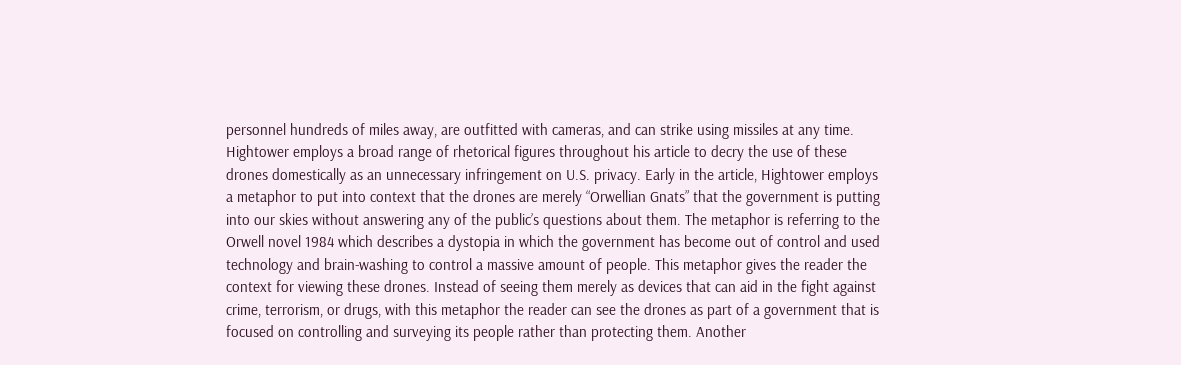personnel hundreds of miles away, are outfitted with cameras, and can strike using missiles at any time. Hightower employs a broad range of rhetorical figures throughout his article to decry the use of these drones domestically as an unnecessary infringement on U.S. privacy. Early in the article, Hightower employs a metaphor to put into context that the drones are merely “Orwellian Gnats” that the government is putting into our skies without answering any of the public’s questions about them. The metaphor is referring to the Orwell novel 1984 which describes a dystopia in which the government has become out of control and used technology and brain-washing to control a massive amount of people. This metaphor gives the reader the context for viewing these drones. Instead of seeing them merely as devices that can aid in the fight against crime, terrorism, or drugs, with this metaphor the reader can see the drones as part of a government that is focused on controlling and surveying its people rather than protecting them. Another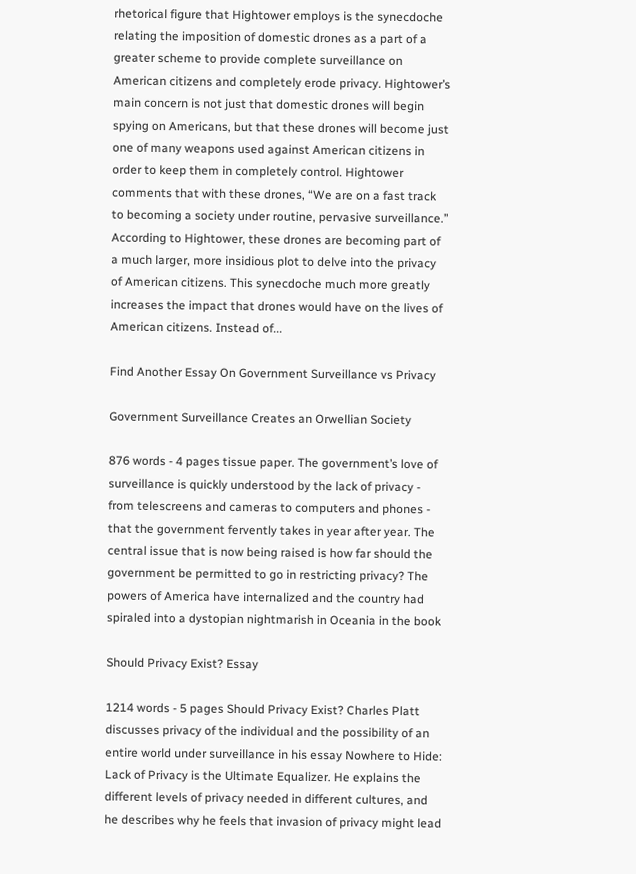rhetorical figure that Hightower employs is the synecdoche relating the imposition of domestic drones as a part of a greater scheme to provide complete surveillance on American citizens and completely erode privacy. Hightower’s main concern is not just that domestic drones will begin spying on Americans, but that these drones will become just one of many weapons used against American citizens in order to keep them in completely control. Hightower comments that with these drones, “We are on a fast track to becoming a society under routine, pervasive surveillance.” According to Hightower, these drones are becoming part of a much larger, more insidious plot to delve into the privacy of American citizens. This synecdoche much more greatly increases the impact that drones would have on the lives of American citizens. Instead of...

Find Another Essay On Government Surveillance vs Privacy

Government Surveillance Creates an Orwellian Society

876 words - 4 pages tissue paper. The government’s love of surveillance is quickly understood by the lack of privacy - from telescreens and cameras to computers and phones - that the government fervently takes in year after year. The central issue that is now being raised is how far should the government be permitted to go in restricting privacy? The powers of America have internalized and the country had spiraled into a dystopian nightmarish in Oceania in the book

Should Privacy Exist? Essay

1214 words - 5 pages Should Privacy Exist? Charles Platt discusses privacy of the individual and the possibility of an entire world under surveillance in his essay Nowhere to Hide: Lack of Privacy is the Ultimate Equalizer. He explains the different levels of privacy needed in different cultures, and he describes why he feels that invasion of privacy might lead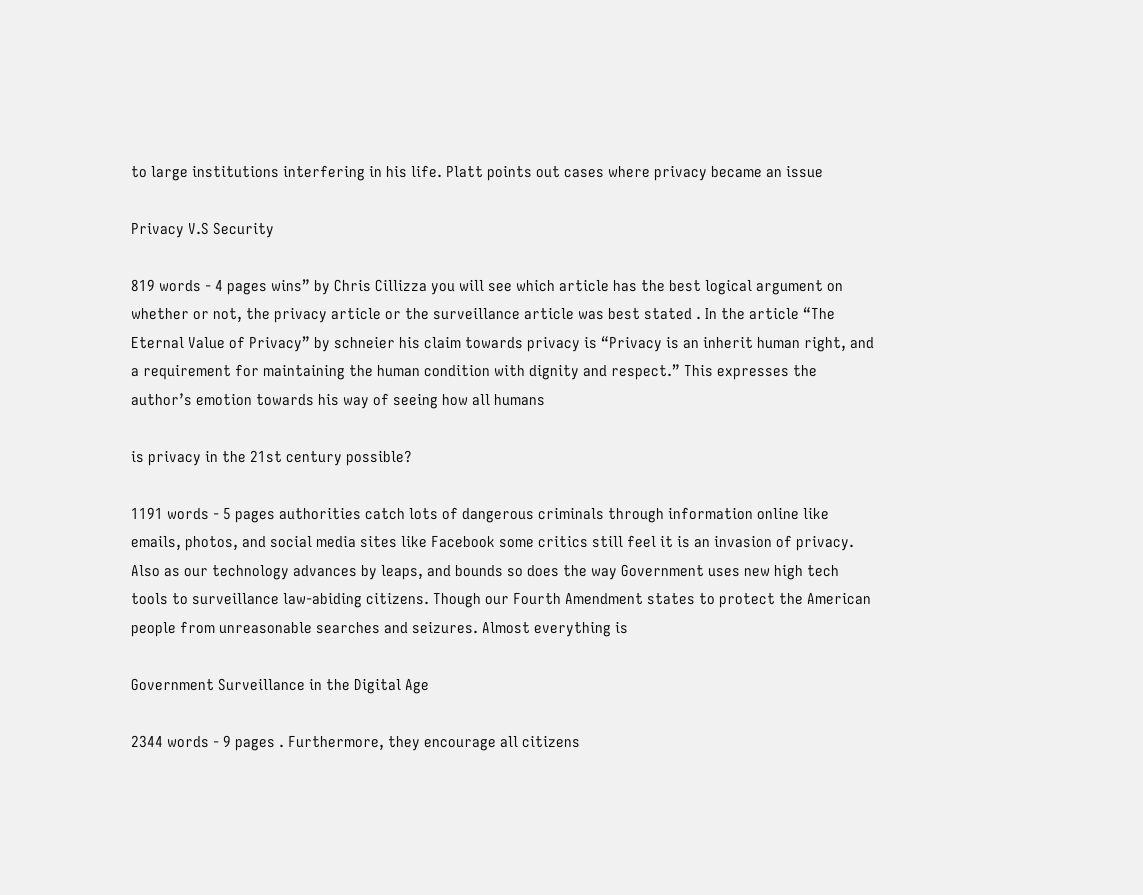to large institutions interfering in his life. Platt points out cases where privacy became an issue

Privacy V.S Security

819 words - 4 pages wins” by Chris Cillizza you will see which article has the best logical argument on whether or not, the privacy article or the surveillance article was best stated . In the article “The Eternal Value of Privacy” by schneier his claim towards privacy is “Privacy is an inherit human right, and a requirement for maintaining the human condition with dignity and respect.” This expresses the author’s emotion towards his way of seeing how all humans

is privacy in the 21st century possible?

1191 words - 5 pages authorities catch lots of dangerous criminals through information online like emails, photos, and social media sites like Facebook some critics still feel it is an invasion of privacy. Also as our technology advances by leaps, and bounds so does the way Government uses new high tech tools to surveillance law-abiding citizens. Though our Fourth Amendment states to protect the American people from unreasonable searches and seizures. Almost everything is

Government Surveillance in the Digital Age

2344 words - 9 pages . Furthermore, they encourage all citizens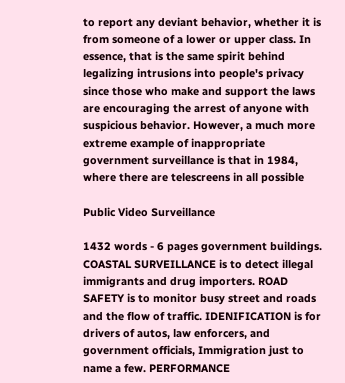to report any deviant behavior, whether it is from someone of a lower or upper class. In essence, that is the same spirit behind legalizing intrusions into people's privacy since those who make and support the laws are encouraging the arrest of anyone with suspicious behavior. However, a much more extreme example of inappropriate government surveillance is that in 1984, where there are telescreens in all possible

Public Video Surveillance

1432 words - 6 pages government buildings. COASTAL SURVEILLANCE is to detect illegal immigrants and drug importers. ROAD SAFETY is to monitor busy street and roads and the flow of traffic. IDENIFICATION is for drivers of autos, law enforcers, and government officials, Immigration just to name a few. PERFORMANCE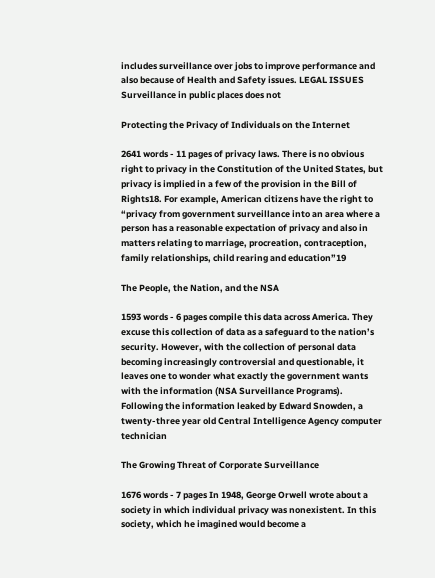includes surveillance over jobs to improve performance and also because of Health and Safety issues. LEGAL ISSUES Surveillance in public places does not

Protecting the Privacy of Individuals on the Internet

2641 words - 11 pages of privacy laws. There is no obvious right to privacy in the Constitution of the United States, but privacy is implied in a few of the provision in the Bill of Rights18. For example, American citizens have the right to “privacy from government surveillance into an area where a person has a reasonable expectation of privacy and also in matters relating to marriage, procreation, contraception, family relationships, child rearing and education”19

The People, the Nation, and the NSA

1593 words - 6 pages compile this data across America. They excuse this collection of data as a safeguard to the nation’s security. However, with the collection of personal data becoming increasingly controversial and questionable, it leaves one to wonder what exactly the government wants with the information (NSA Surveillance Programs). Following the information leaked by Edward Snowden, a twenty-three year old Central Intelligence Agency computer technician

The Growing Threat of Corporate Surveillance

1676 words - 7 pages In 1948, George Orwell wrote about a society in which individual privacy was nonexistent. In this society, which he imagined would become a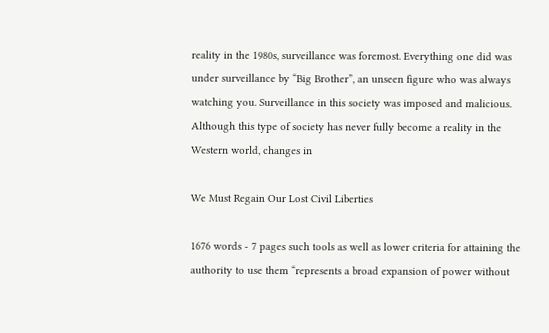reality in the 1980s, surveillance was foremost. Everything one did was under surveillance by “Big Brother”, an unseen figure who was always watching you. Surveillance in this society was imposed and malicious. Although this type of society has never fully become a reality in the Western world, changes in

We Must Regain Our Lost Civil Liberties

1676 words - 7 pages such tools as well as lower criteria for attaining the authority to use them “represents a broad expansion of power without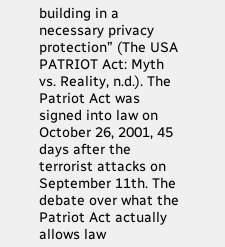building in a necessary privacy protection” (The USA PATRIOT Act: Myth vs. Reality, n.d.). The Patriot Act was signed into law on October 26, 2001, 45 days after the terrorist attacks on September 11th. The debate over what the Patriot Act actually allows law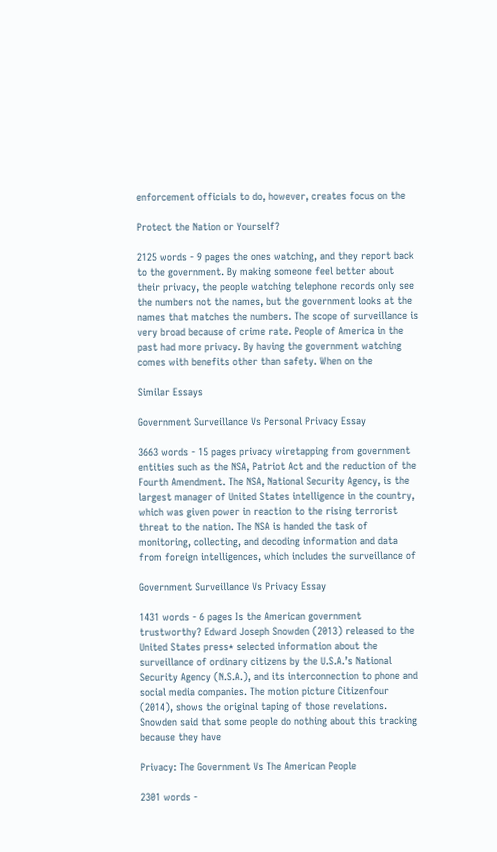enforcement officials to do, however, creates focus on the

Protect the Nation or Yourself?

2125 words - 9 pages the ones watching, and they report back to the government. By making someone feel better about their privacy, the people watching telephone records only see the numbers not the names, but the government looks at the names that matches the numbers. The scope of surveillance is very broad because of crime rate. People of America in the past had more privacy. By having the government watching comes with benefits other than safety. When on the

Similar Essays

Government Surveillance Vs Personal Privacy Essay

3663 words - 15 pages privacy wiretapping from government entities such as the NSA, Patriot Act and the reduction of the Fourth Amendment. The NSA, National Security Agency, is the largest manager of United States intelligence in the country, which was given power in reaction to the rising terrorist threat to the nation. The NSA is handed the task of monitoring, collecting, and decoding information and data from foreign intelligences, which includes the surveillance of

Government Surveillance Vs Privacy Essay

1431 words - 6 pages Is the American government trustworthy? Edward Joseph Snowden (2013) released to the United States press* selected information about the surveillance of ordinary citizens by the U.S.A.’s National Security Agency (N.S.A.), and its interconnection to phone and social media companies. The motion picture Citizenfour (2014), shows the original taping of those revelations. Snowden said that some people do nothing about this tracking because they have

Privacy: The Government Vs The American People

2301 words -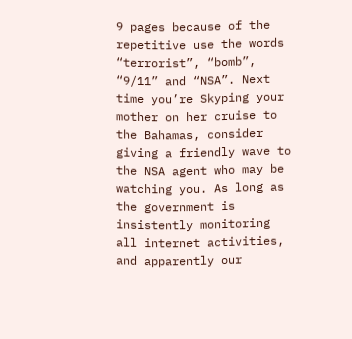9 pages because of the repetitive use the words “terrorist”, “bomb”, “9/11” and “NSA”. Next time you’re Skyping your mother on her cruise to the Bahamas, consider giving a friendly wave to the NSA agent who may be watching you. As long as the government is insistently monitoring all internet activities, and apparently our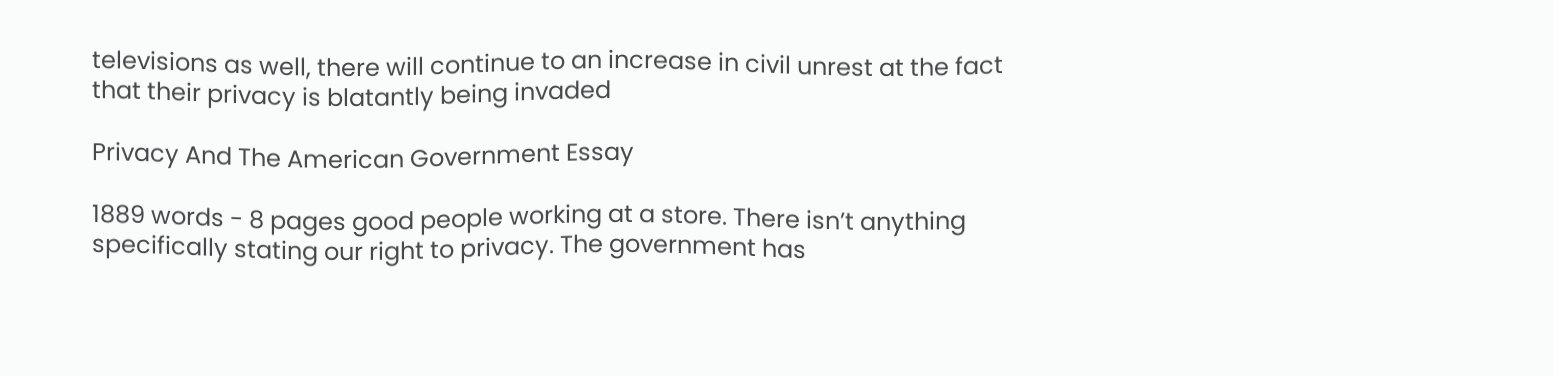televisions as well, there will continue to an increase in civil unrest at the fact that their privacy is blatantly being invaded

Privacy And The American Government Essay

1889 words - 8 pages good people working at a store. There isn’t anything specifically stating our right to privacy. The government has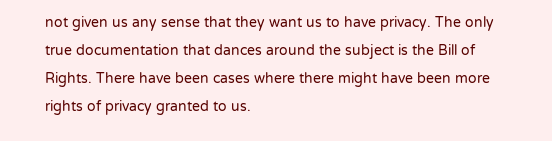not given us any sense that they want us to have privacy. The only true documentation that dances around the subject is the Bill of Rights. There have been cases where there might have been more rights of privacy granted to us.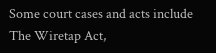Some court cases and acts include The Wiretap Act,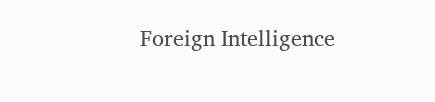Foreign Intelligence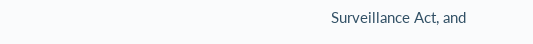Surveillance Act, and